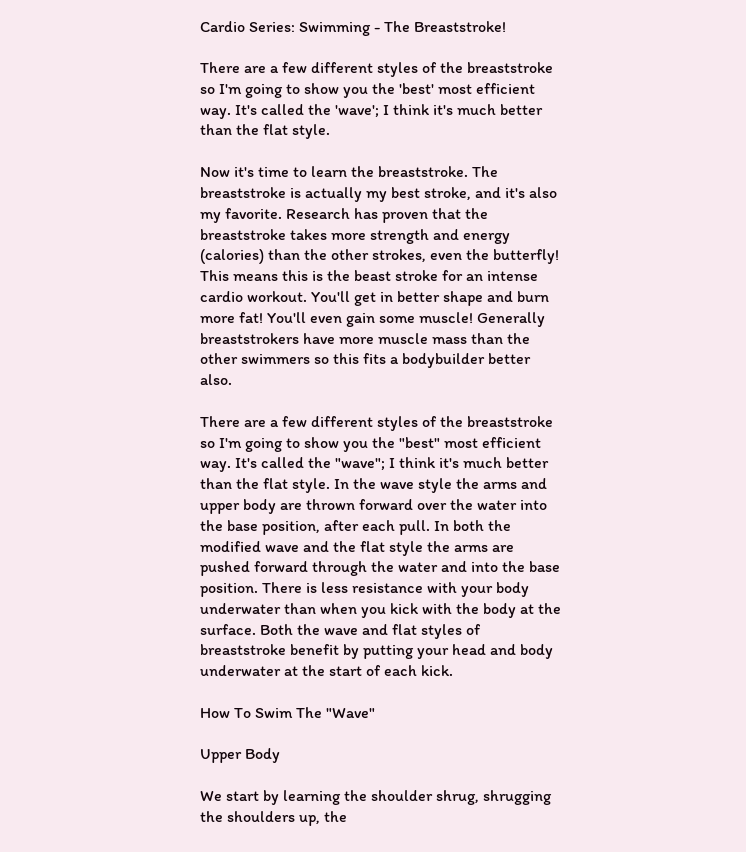Cardio Series: Swimming - The Breaststroke!

There are a few different styles of the breaststroke so I'm going to show you the 'best' most efficient way. It's called the 'wave'; I think it's much better than the flat style.

Now it's time to learn the breaststroke. The breaststroke is actually my best stroke, and it's also my favorite. Research has proven that the breaststroke takes more strength and energy (calories) than the other strokes, even the butterfly! This means this is the beast stroke for an intense cardio workout. You'll get in better shape and burn more fat! You'll even gain some muscle! Generally breaststrokers have more muscle mass than the other swimmers so this fits a bodybuilder better also.

There are a few different styles of the breaststroke so I'm going to show you the "best" most efficient way. It's called the "wave"; I think it's much better than the flat style. In the wave style the arms and upper body are thrown forward over the water into the base position, after each pull. In both the modified wave and the flat style the arms are pushed forward through the water and into the base position. There is less resistance with your body underwater than when you kick with the body at the surface. Both the wave and flat styles of breaststroke benefit by putting your head and body underwater at the start of each kick.

How To Swim The "Wave"

Upper Body

We start by learning the shoulder shrug, shrugging the shoulders up, the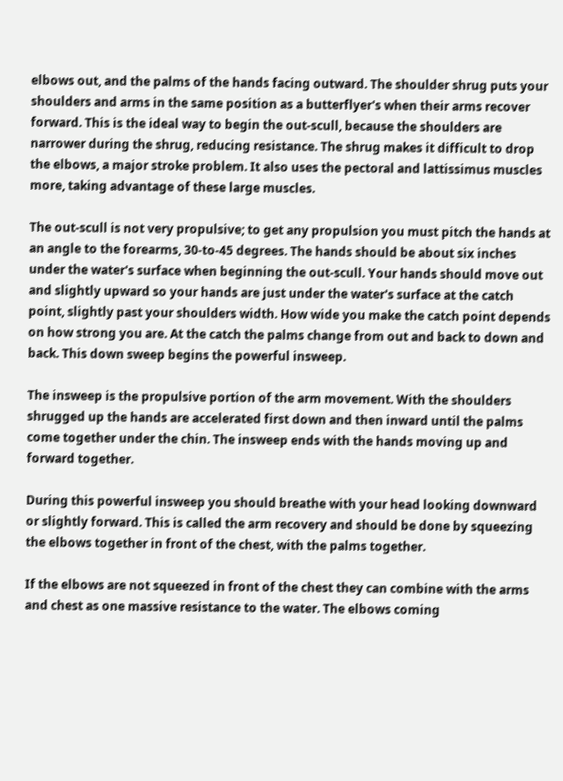elbows out, and the palms of the hands facing outward. The shoulder shrug puts your shoulders and arms in the same position as a butterflyer's when their arms recover forward. This is the ideal way to begin the out-scull, because the shoulders are narrower during the shrug, reducing resistance. The shrug makes it difficult to drop the elbows, a major stroke problem. It also uses the pectoral and lattissimus muscles more, taking advantage of these large muscles.

The out-scull is not very propulsive; to get any propulsion you must pitch the hands at an angle to the forearms, 30-to-45 degrees. The hands should be about six inches under the water's surface when beginning the out-scull. Your hands should move out and slightly upward so your hands are just under the water's surface at the catch point, slightly past your shoulders width. How wide you make the catch point depends on how strong you are. At the catch the palms change from out and back to down and back. This down sweep begins the powerful insweep.

The insweep is the propulsive portion of the arm movement. With the shoulders shrugged up the hands are accelerated first down and then inward until the palms come together under the chin. The insweep ends with the hands moving up and forward together.

During this powerful insweep you should breathe with your head looking downward or slightly forward. This is called the arm recovery and should be done by squeezing the elbows together in front of the chest, with the palms together.

If the elbows are not squeezed in front of the chest they can combine with the arms and chest as one massive resistance to the water. The elbows coming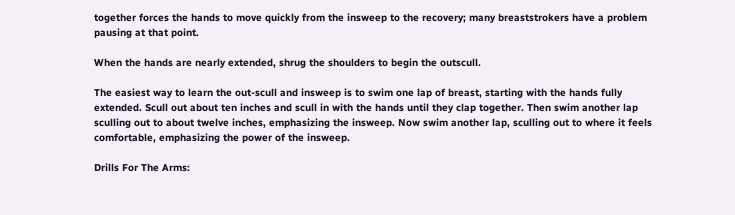together forces the hands to move quickly from the insweep to the recovery; many breaststrokers have a problem pausing at that point.

When the hands are nearly extended, shrug the shoulders to begin the outscull.

The easiest way to learn the out-scull and insweep is to swim one lap of breast, starting with the hands fully extended. Scull out about ten inches and scull in with the hands until they clap together. Then swim another lap sculling out to about twelve inches, emphasizing the insweep. Now swim another lap, sculling out to where it feels comfortable, emphasizing the power of the insweep.

Drills For The Arms: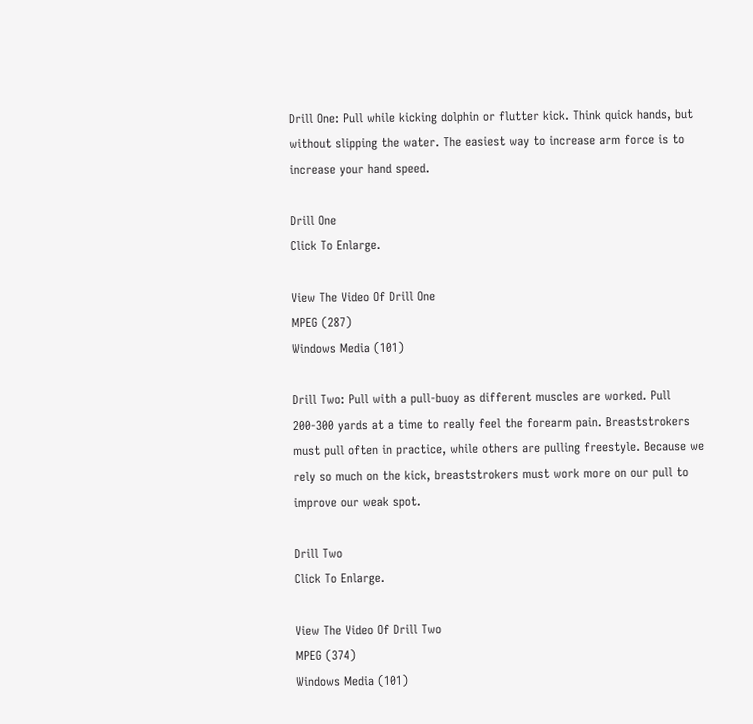Drill One: Pull while kicking dolphin or flutter kick. Think quick hands, but without slipping the water. The easiest way to increase arm force is to increase your hand speed.

Drill One
Click To Enlarge.

View The Video Of Drill One
MPEG (287)
Windows Media (101)

Drill Two: Pull with a pull-buoy as different muscles are worked. Pull 200-300 yards at a time to really feel the forearm pain. Breaststrokers must pull often in practice, while others are pulling freestyle. Because we rely so much on the kick, breaststrokers must work more on our pull to improve our weak spot.

Drill Two
Click To Enlarge.

View The Video Of Drill Two
MPEG (374)
Windows Media (101)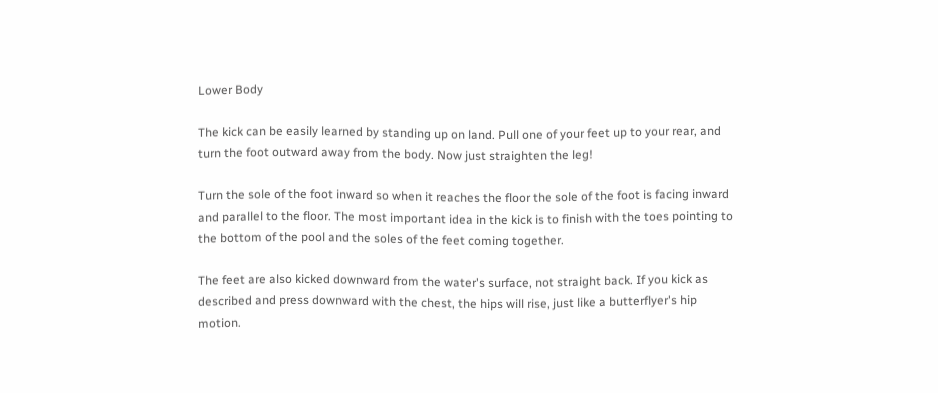Lower Body

The kick can be easily learned by standing up on land. Pull one of your feet up to your rear, and turn the foot outward away from the body. Now just straighten the leg!

Turn the sole of the foot inward so when it reaches the floor the sole of the foot is facing inward and parallel to the floor. The most important idea in the kick is to finish with the toes pointing to the bottom of the pool and the soles of the feet coming together.

The feet are also kicked downward from the water's surface, not straight back. If you kick as described and press downward with the chest, the hips will rise, just like a butterflyer's hip motion.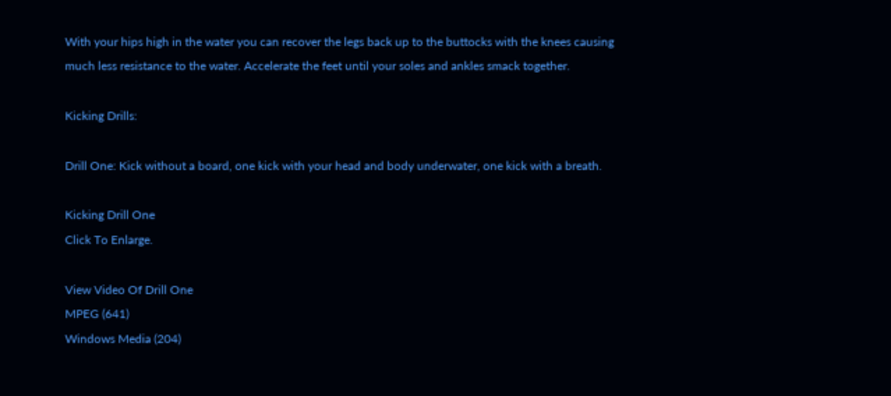With your hips high in the water you can recover the legs back up to the buttocks with the knees causing much less resistance to the water. Accelerate the feet until your soles and ankles smack together.

Kicking Drills:

Drill One: Kick without a board, one kick with your head and body underwater, one kick with a breath.

Kicking Drill One
Click To Enlarge.

View Video Of Drill One
MPEG (641)
Windows Media (204)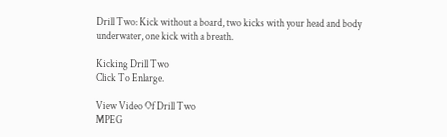Drill Two: Kick without a board, two kicks with your head and body underwater, one kick with a breath.

Kicking Drill Two
Click To Enlarge.

View Video Of Drill Two
MPEG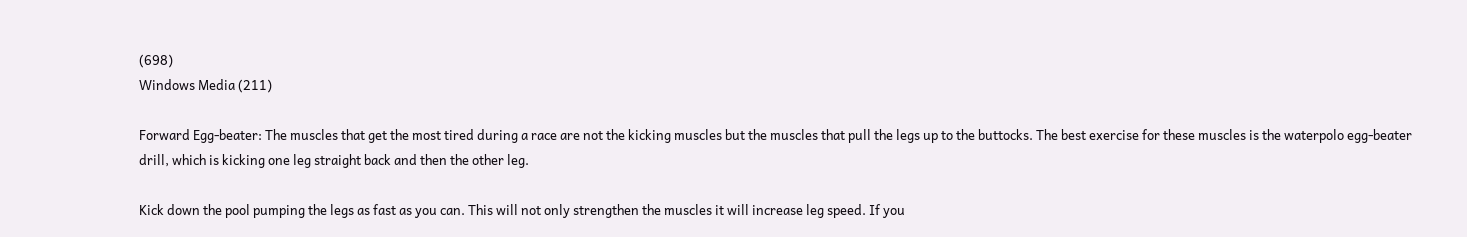(698)
Windows Media (211)

Forward Egg-beater: The muscles that get the most tired during a race are not the kicking muscles but the muscles that pull the legs up to the buttocks. The best exercise for these muscles is the waterpolo egg-beater drill, which is kicking one leg straight back and then the other leg.

Kick down the pool pumping the legs as fast as you can. This will not only strengthen the muscles it will increase leg speed. If you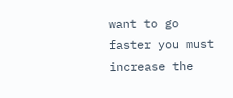want to go faster you must increase the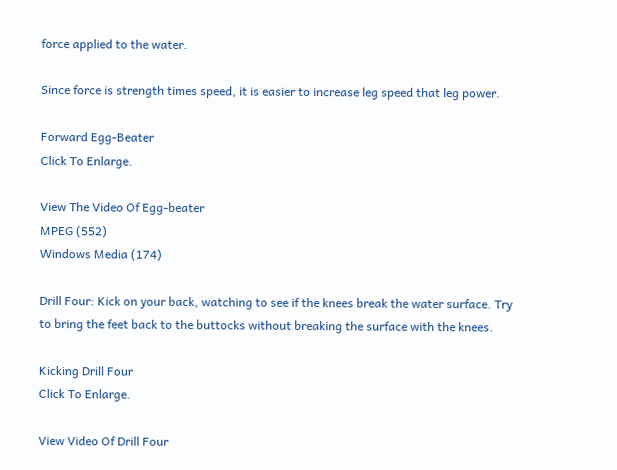force applied to the water.

Since force is strength times speed, it is easier to increase leg speed that leg power.

Forward Egg-Beater
Click To Enlarge.

View The Video Of Egg-beater
MPEG (552)
Windows Media (174)

Drill Four: Kick on your back, watching to see if the knees break the water surface. Try to bring the feet back to the buttocks without breaking the surface with the knees.

Kicking Drill Four
Click To Enlarge.

View Video Of Drill Four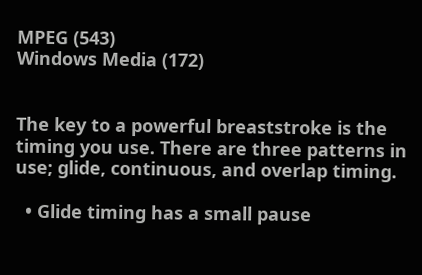MPEG (543)
Windows Media (172)


The key to a powerful breaststroke is the timing you use. There are three patterns in use; glide, continuous, and overlap timing.

  • Glide timing has a small pause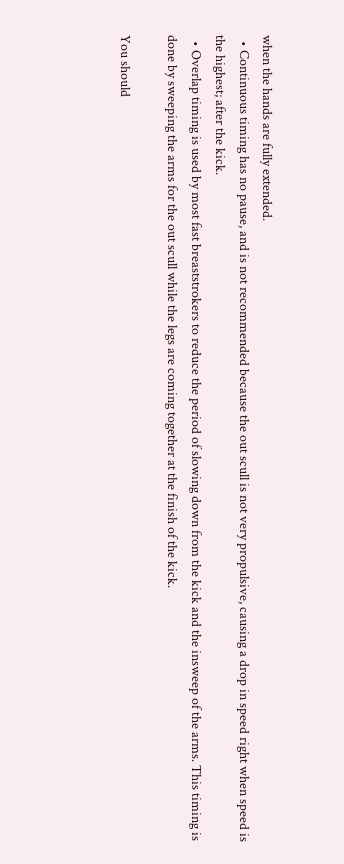when the hands are fully extended.
  • Continuous timing has no pause, and is not recommended because the out scull is not very propulsive, causing a drop in speed right when speed is the highest; after the kick.
  • Overlap timing is used by most fast breaststrokers to reduce the period of slowing down from the kick and the insweep of the arms. This timing is done by sweeping the arms for the out scull while the legs are coming together at the finish of the kick.

You should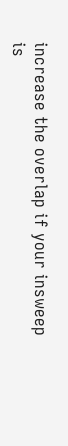increase the overlap if your insweep is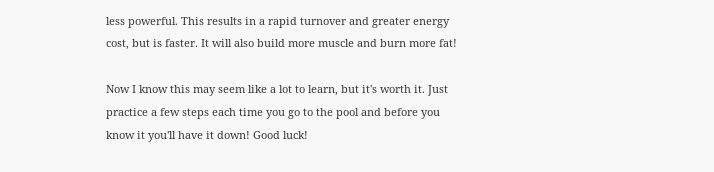less powerful. This results in a rapid turnover and greater energy cost, but is faster. It will also build more muscle and burn more fat!

Now I know this may seem like a lot to learn, but it's worth it. Just practice a few steps each time you go to the pool and before you know it you'll have it down! Good luck!